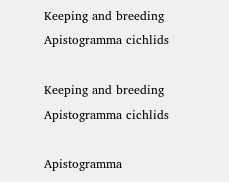Keeping and breeding Apistogramma cichlids

Keeping and breeding Apistogramma cichlids

Apistogramma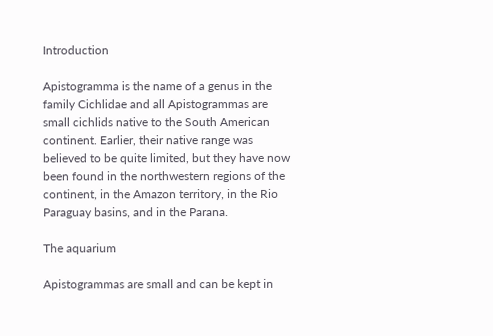Introduction

Apistogramma is the name of a genus in the family Cichlidae and all Apistogrammas are small cichlids native to the South American continent. Earlier, their native range was believed to be quite limited, but they have now been found in the northwestern regions of the continent, in the Amazon territory, in the Rio Paraguay basins, and in the Parana.

The aquarium

Apistogrammas are small and can be kept in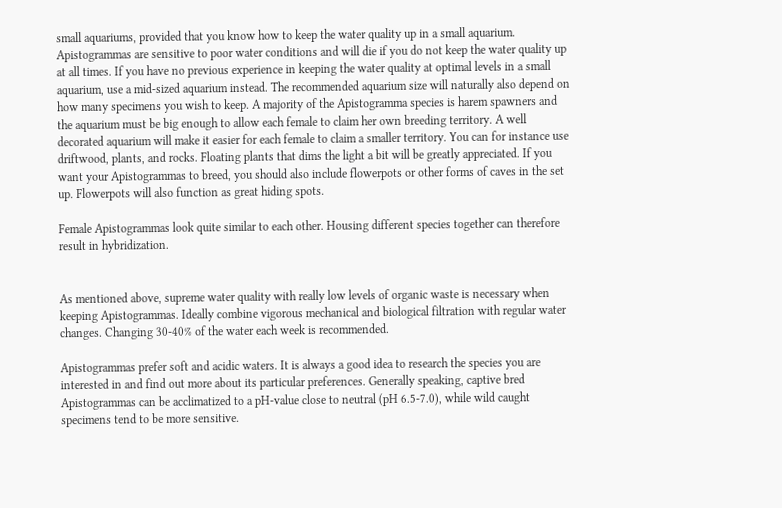small aquariums, provided that you know how to keep the water quality up in a small aquarium. Apistogrammas are sensitive to poor water conditions and will die if you do not keep the water quality up at all times. If you have no previous experience in keeping the water quality at optimal levels in a small aquarium, use a mid-sized aquarium instead. The recommended aquarium size will naturally also depend on how many specimens you wish to keep. A majority of the Apistogramma species is harem spawners and the aquarium must be big enough to allow each female to claim her own breeding territory. A well decorated aquarium will make it easier for each female to claim a smaller territory. You can for instance use driftwood, plants, and rocks. Floating plants that dims the light a bit will be greatly appreciated. If you want your Apistogrammas to breed, you should also include flowerpots or other forms of caves in the set up. Flowerpots will also function as great hiding spots.

Female Apistogrammas look quite similar to each other. Housing different species together can therefore result in hybridization.


As mentioned above, supreme water quality with really low levels of organic waste is necessary when keeping Apistogrammas. Ideally combine vigorous mechanical and biological filtration with regular water changes. Changing 30-40% of the water each week is recommended.

Apistogrammas prefer soft and acidic waters. It is always a good idea to research the species you are interested in and find out more about its particular preferences. Generally speaking, captive bred Apistogrammas can be acclimatized to a pH-value close to neutral (pH 6.5-7.0), while wild caught specimens tend to be more sensitive.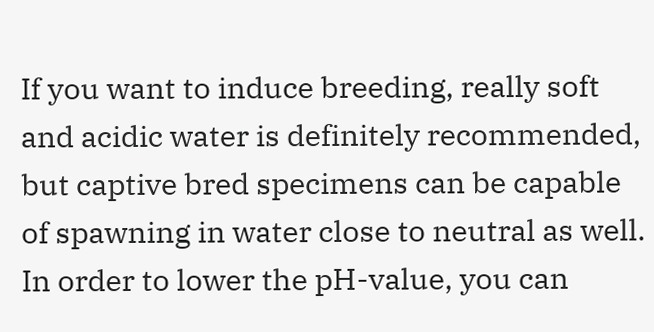If you want to induce breeding, really soft and acidic water is definitely recommended, but captive bred specimens can be capable of spawning in water close to neutral as well. In order to lower the pH-value, you can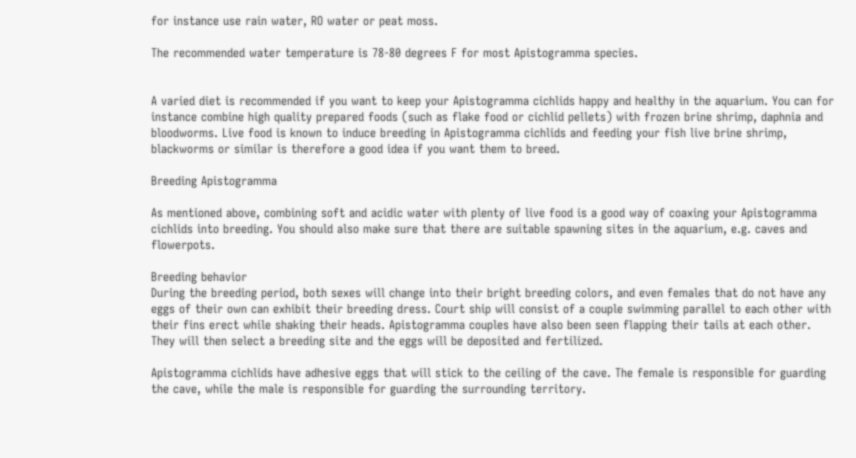for instance use rain water, RO water or peat moss.

The recommended water temperature is 78-80 degrees F for most Apistogramma species.


A varied diet is recommended if you want to keep your Apistogramma cichlids happy and healthy in the aquarium. You can for instance combine high quality prepared foods (such as flake food or cichlid pellets) with frozen brine shrimp, daphnia and bloodworms. Live food is known to induce breeding in Apistogramma cichlids and feeding your fish live brine shrimp, blackworms or similar is therefore a good idea if you want them to breed.

Breeding Apistogramma

As mentioned above, combining soft and acidic water with plenty of live food is a good way of coaxing your Apistogramma cichlids into breeding. You should also make sure that there are suitable spawning sites in the aquarium, e.g. caves and flowerpots.

Breeding behavior
During the breeding period, both sexes will change into their bright breeding colors, and even females that do not have any eggs of their own can exhibit their breeding dress. Court ship will consist of a couple swimming parallel to each other with their fins erect while shaking their heads. Apistogramma couples have also been seen flapping their tails at each other. They will then select a breeding site and the eggs will be deposited and fertilized.

Apistogramma cichlids have adhesive eggs that will stick to the ceiling of the cave. The female is responsible for guarding the cave, while the male is responsible for guarding the surrounding territory.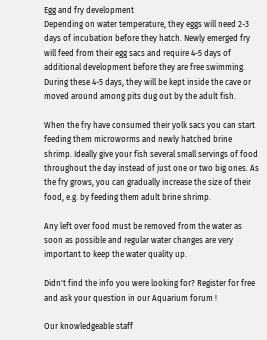Egg and fry development
Depending on water temperature, they eggs will need 2-3 days of incubation before they hatch. Newly emerged fry will feed from their egg sacs and require 4-5 days of additional development before they are free swimming. During these 4-5 days, they will be kept inside the cave or moved around among pits dug out by the adult fish.

When the fry have consumed their yolk sacs you can start feeding them microworms and newly hatched brine shrimp. Ideally give your fish several small servings of food throughout the day instead of just one or two big ones. As the fry grows, you can gradually increase the size of their food, e.g. by feeding them adult brine shrimp.

Any left over food must be removed from the water as soon as possible and regular water changes are very important to keep the water quality up.

Didn't find the info you were looking for? Register for free and ask your question in our Aquarium forum !

Our knowledgeable staff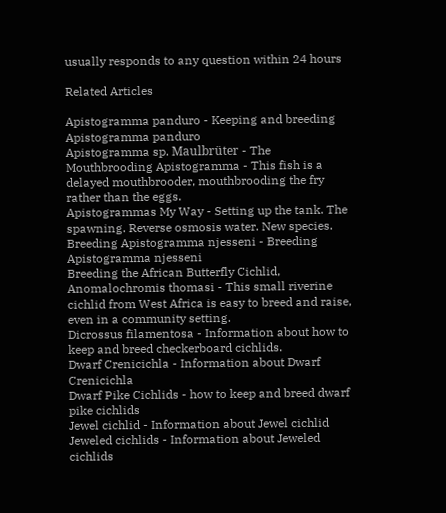usually responds to any question within 24 hours

Related Articles

Apistogramma panduro - Keeping and breeding Apistogramma panduro
Apistogramma sp. Maulbrüter - The Mouthbrooding Apistogramma - This fish is a delayed mouthbrooder, mouthbrooding the fry rather than the eggs.
Apistogrammas My Way - Setting up the tank. The spawning. Reverse osmosis water. New species.
Breeding Apistogramma njesseni - Breeding Apistogramma njesseni
Breeding the African Butterfly Cichlid, Anomalochromis thomasi - This small riverine cichlid from West Africa is easy to breed and raise, even in a community setting.
Dicrossus filamentosa - Information about how to keep and breed checkerboard cichlids.
Dwarf Crenicichla - Information about Dwarf Crenicichla
Dwarf Pike Cichlids - how to keep and breed dwarf pike cichlids
Jewel cichlid - Information about Jewel cichlid
Jeweled cichlids - Information about Jeweled cichlids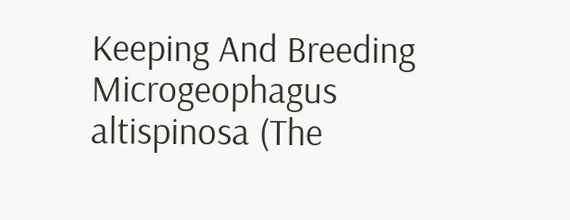Keeping And Breeding Microgeophagus altispinosa (The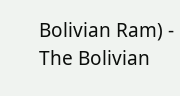Bolivian Ram) - The Bolivian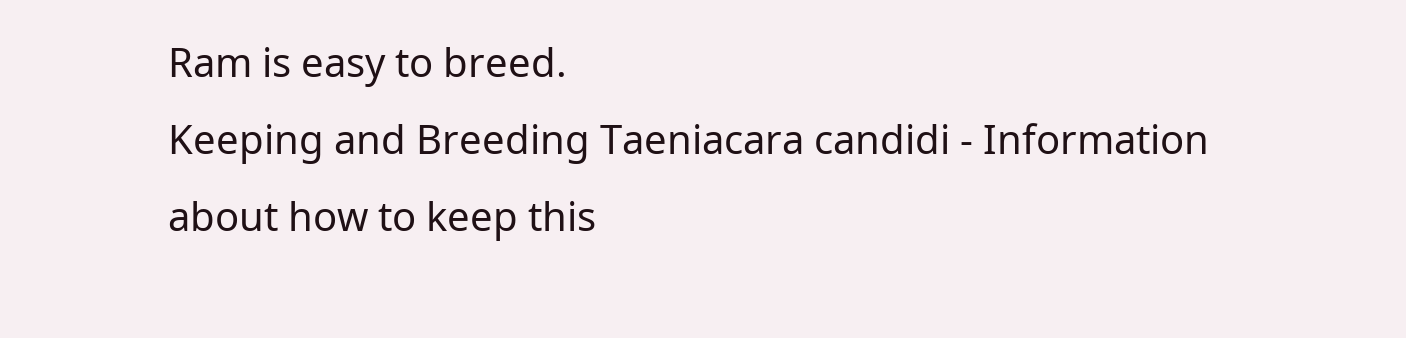Ram is easy to breed.
Keeping and Breeding Taeniacara candidi - Information about how to keep this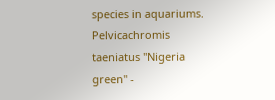species in aquariums.
Pelvicachromis taeniatus "Nigeria green" -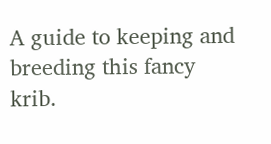A guide to keeping and breeding this fancy krib.